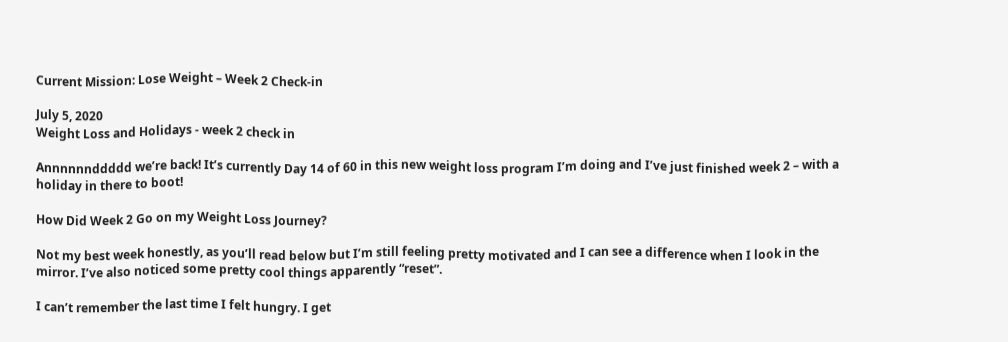Current Mission: Lose Weight – Week 2 Check-in

July 5, 2020
Weight Loss and Holidays - week 2 check in

Annnnnnddddd we’re back! It’s currently Day 14 of 60 in this new weight loss program I’m doing and I’ve just finished week 2 – with a holiday in there to boot!

How Did Week 2 Go on my Weight Loss Journey?

Not my best week honestly, as you’ll read below but I’m still feeling pretty motivated and I can see a difference when I look in the mirror. I’ve also noticed some pretty cool things apparently “reset”.

I can’t remember the last time I felt hungry. I get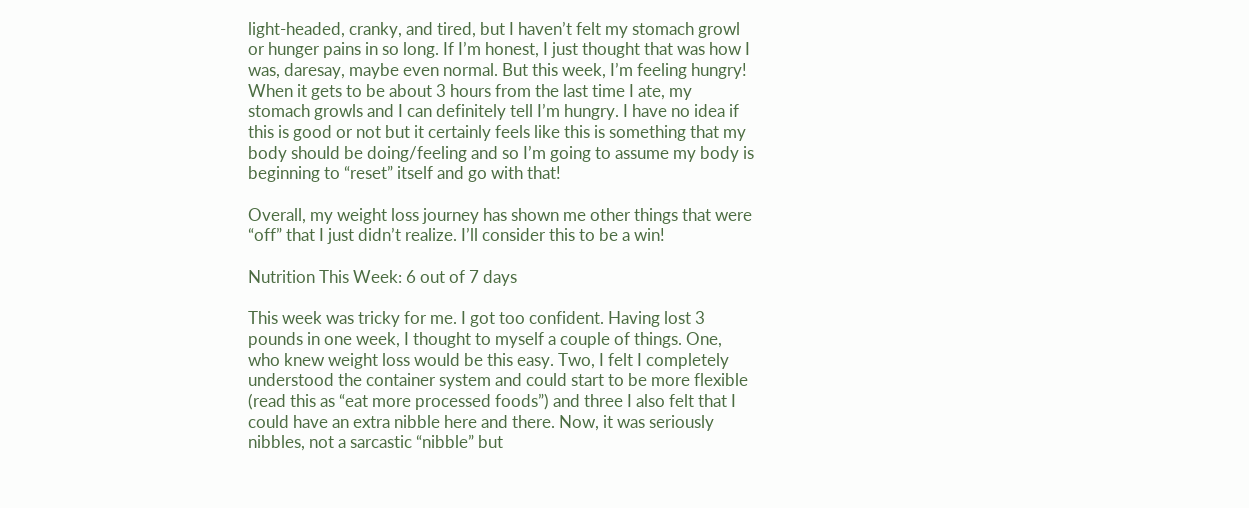light-headed, cranky, and tired, but I haven’t felt my stomach growl or hunger pains in so long. If I’m honest, I just thought that was how I was, daresay, maybe even normal. But this week, I’m feeling hungry! When it gets to be about 3 hours from the last time I ate, my stomach growls and I can definitely tell I’m hungry. I have no idea if this is good or not but it certainly feels like this is something that my body should be doing/feeling and so I’m going to assume my body is beginning to “reset” itself and go with that!

Overall, my weight loss journey has shown me other things that were “off” that I just didn’t realize. I’ll consider this to be a win!

Nutrition This Week: 6 out of 7 days

This week was tricky for me. I got too confident. Having lost 3 pounds in one week, I thought to myself a couple of things. One, who knew weight loss would be this easy. Two, I felt I completely understood the container system and could start to be more flexible (read this as “eat more processed foods”) and three I also felt that I could have an extra nibble here and there. Now, it was seriously nibbles, not a sarcastic “nibble” but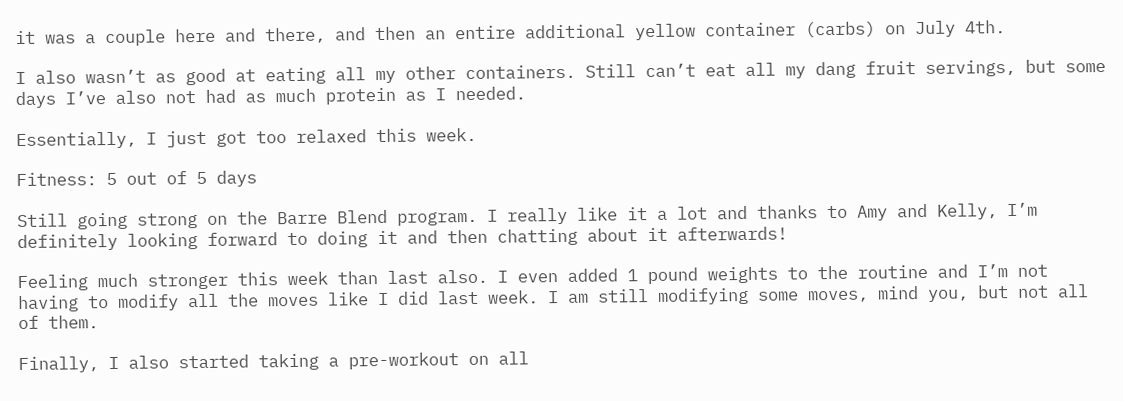it was a couple here and there, and then an entire additional yellow container (carbs) on July 4th.

I also wasn’t as good at eating all my other containers. Still can’t eat all my dang fruit servings, but some days I’ve also not had as much protein as I needed.

Essentially, I just got too relaxed this week.

Fitness: 5 out of 5 days

Still going strong on the Barre Blend program. I really like it a lot and thanks to Amy and Kelly, I’m definitely looking forward to doing it and then chatting about it afterwards!

Feeling much stronger this week than last also. I even added 1 pound weights to the routine and I’m not having to modify all the moves like I did last week. I am still modifying some moves, mind you, but not all of them.

Finally, I also started taking a pre-workout on all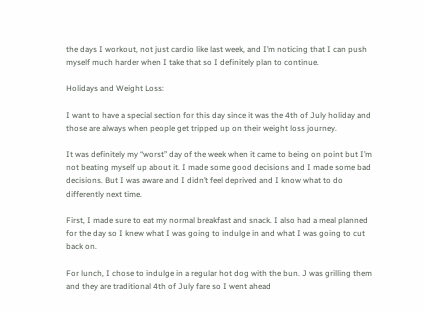the days I workout, not just cardio like last week, and I’m noticing that I can push myself much harder when I take that so I definitely plan to continue.

Holidays and Weight Loss:

I want to have a special section for this day since it was the 4th of July holiday and those are always when people get tripped up on their weight loss journey.

It was definitely my “worst” day of the week when it came to being on point but I’m not beating myself up about it. I made some good decisions and I made some bad decisions. But I was aware and I didn’t feel deprived and I know what to do differently next time.

First, I made sure to eat my normal breakfast and snack. I also had a meal planned for the day so I knew what I was going to indulge in and what I was going to cut back on.

For lunch, I chose to indulge in a regular hot dog with the bun. J was grilling them and they are traditional 4th of July fare so I went ahead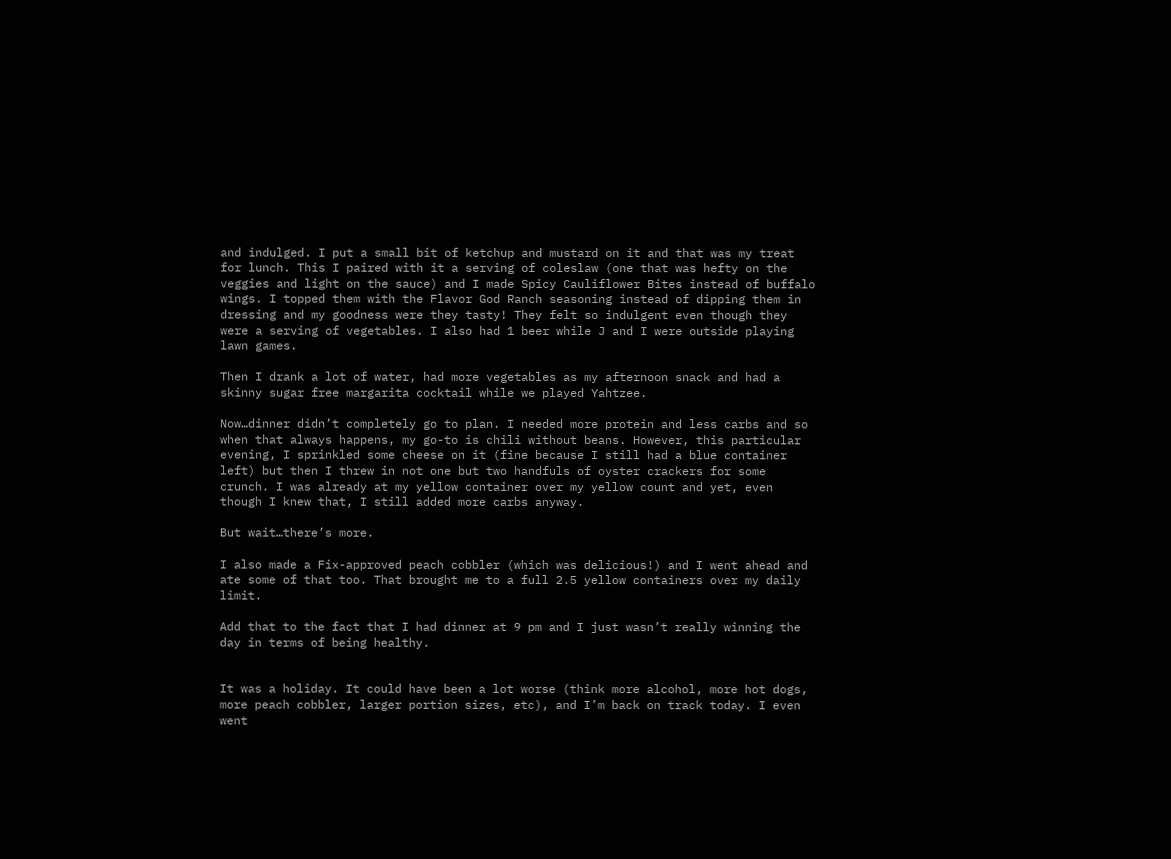and indulged. I put a small bit of ketchup and mustard on it and that was my treat for lunch. This I paired with it a serving of coleslaw (one that was hefty on the veggies and light on the sauce) and I made Spicy Cauliflower Bites instead of buffalo wings. I topped them with the Flavor God Ranch seasoning instead of dipping them in dressing and my goodness were they tasty! They felt so indulgent even though they were a serving of vegetables. I also had 1 beer while J and I were outside playing lawn games.

Then I drank a lot of water, had more vegetables as my afternoon snack and had a skinny sugar free margarita cocktail while we played Yahtzee.

Now…dinner didn’t completely go to plan. I needed more protein and less carbs and so when that always happens, my go-to is chili without beans. However, this particular evening, I sprinkled some cheese on it (fine because I still had a blue container left) but then I threw in not one but two handfuls of oyster crackers for some crunch. I was already at my yellow container over my yellow count and yet, even though I knew that, I still added more carbs anyway.

But wait…there’s more.

I also made a Fix-approved peach cobbler (which was delicious!) and I went ahead and ate some of that too. That brought me to a full 2.5 yellow containers over my daily limit.

Add that to the fact that I had dinner at 9 pm and I just wasn’t really winning the day in terms of being healthy.


It was a holiday. It could have been a lot worse (think more alcohol, more hot dogs, more peach cobbler, larger portion sizes, etc), and I’m back on track today. I even went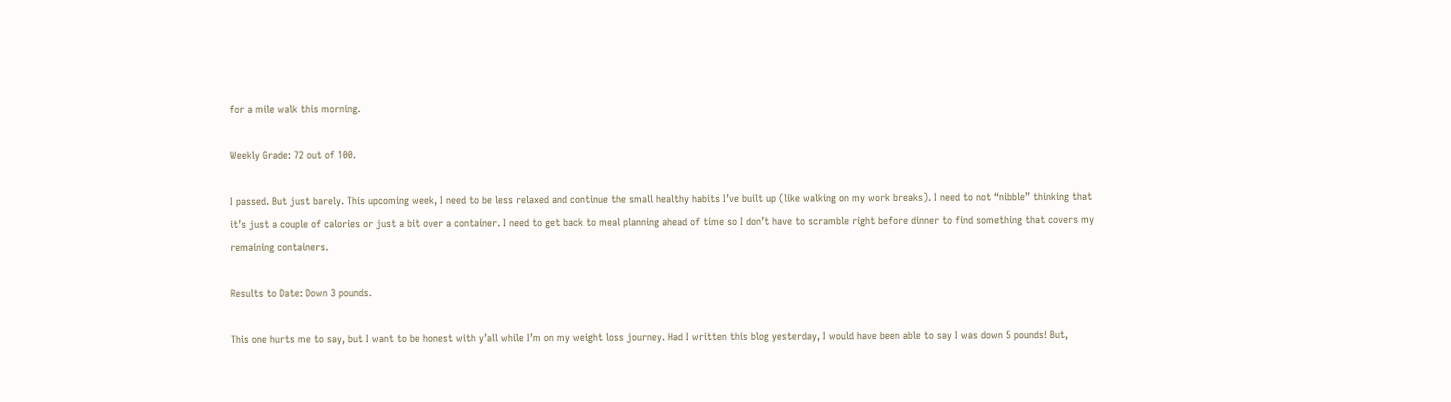for a mile walk this morning.

Weekly Grade: 72 out of 100.

I passed. But just barely. This upcoming week, I need to be less relaxed and continue the small healthy habits I’ve built up (like walking on my work breaks). I need to not “nibble” thinking that it’s just a couple of calories or just a bit over a container. I need to get back to meal planning ahead of time so I don’t have to scramble right before dinner to find something that covers my remaining containers.

Results to Date: Down 3 pounds.

This one hurts me to say, but I want to be honest with y’all while I’m on my weight loss journey. Had I written this blog yesterday, I would have been able to say I was down 5 pounds! But,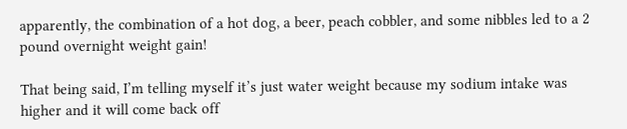apparently, the combination of a hot dog, a beer, peach cobbler, and some nibbles led to a 2 pound overnight weight gain!

That being said, I’m telling myself it’s just water weight because my sodium intake was higher and it will come back off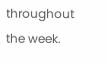throughout the week.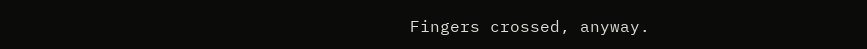Fingers crossed, anyway.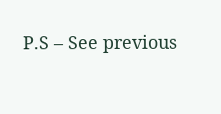P.S – See previous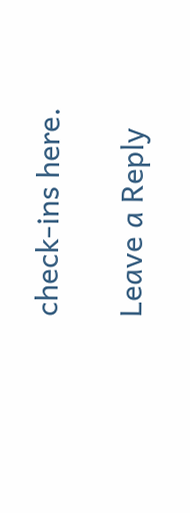check-ins here.

Leave a Reply